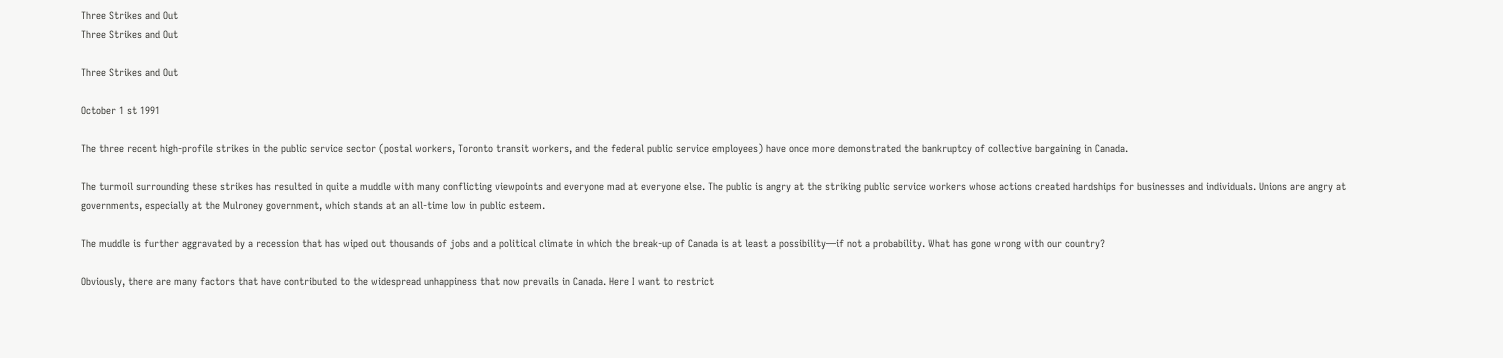Three Strikes and Out
Three Strikes and Out

Three Strikes and Out

October 1 st 1991

The three recent high-profile strikes in the public service sector (postal workers, Toronto transit workers, and the federal public service employees) have once more demonstrated the bankruptcy of collective bargaining in Canada.

The turmoil surrounding these strikes has resulted in quite a muddle with many conflicting viewpoints and everyone mad at everyone else. The public is angry at the striking public service workers whose actions created hardships for businesses and individuals. Unions are angry at governments, especially at the Mulroney government, which stands at an all-time low in public esteem.

The muddle is further aggravated by a recession that has wiped out thousands of jobs and a political climate in which the break-up of Canada is at least a possibility—if not a probability. What has gone wrong with our country?

Obviously, there are many factors that have contributed to the widespread unhappiness that now prevails in Canada. Here I want to restrict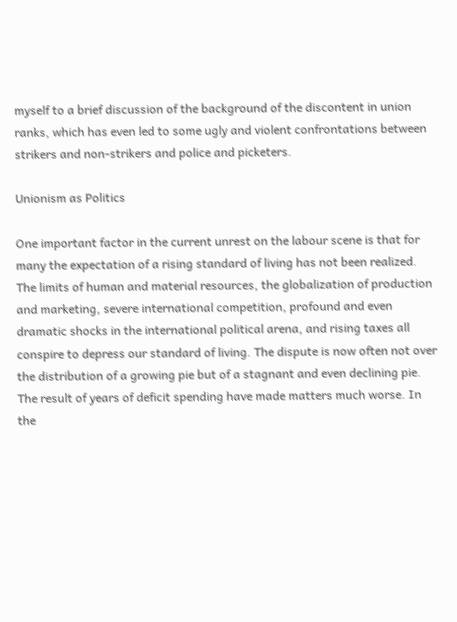myself to a brief discussion of the background of the discontent in union ranks, which has even led to some ugly and violent confrontations between strikers and non-strikers and police and picketers.

Unionism as Politics

One important factor in the current unrest on the labour scene is that for many the expectation of a rising standard of living has not been realized. The limits of human and material resources, the globalization of production and marketing, severe international competition, profound and even dramatic shocks in the international political arena, and rising taxes all conspire to depress our standard of living. The dispute is now often not over the distribution of a growing pie but of a stagnant and even declining pie. The result of years of deficit spending have made matters much worse. In the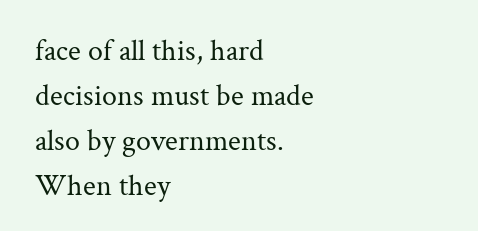face of all this, hard decisions must be made also by governments. When they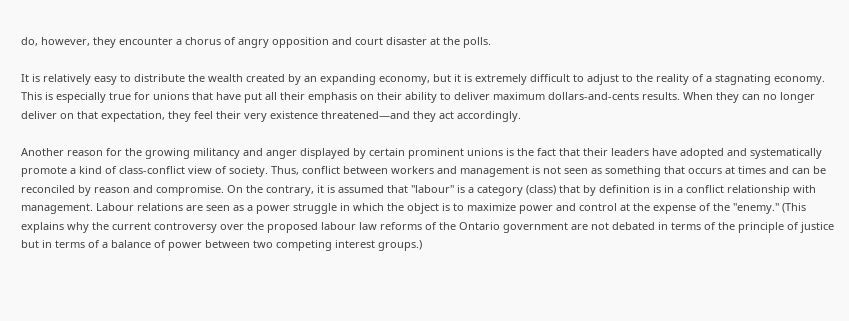do, however, they encounter a chorus of angry opposition and court disaster at the polls.

It is relatively easy to distribute the wealth created by an expanding economy, but it is extremely difficult to adjust to the reality of a stagnating economy. This is especially true for unions that have put all their emphasis on their ability to deliver maximum dollars-and-cents results. When they can no longer deliver on that expectation, they feel their very existence threatened—and they act accordingly.

Another reason for the growing militancy and anger displayed by certain prominent unions is the fact that their leaders have adopted and systematically promote a kind of class-conflict view of society. Thus, conflict between workers and management is not seen as something that occurs at times and can be reconciled by reason and compromise. On the contrary, it is assumed that "labour" is a category (class) that by definition is in a conflict relationship with management. Labour relations are seen as a power struggle in which the object is to maximize power and control at the expense of the "enemy." (This explains why the current controversy over the proposed labour law reforms of the Ontario government are not debated in terms of the principle of justice but in terms of a balance of power between two competing interest groups.)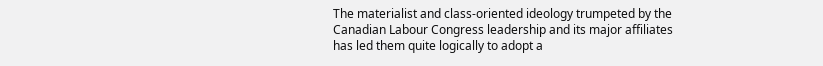The materialist and class-oriented ideology trumpeted by the Canadian Labour Congress leadership and its major affiliates has led them quite logically to adopt a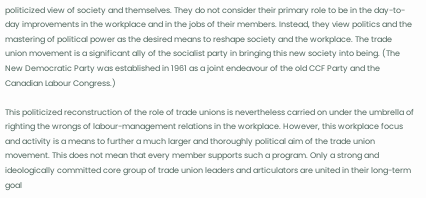politicized view of society and themselves. They do not consider their primary role to be in the day-to-day improvements in the workplace and in the jobs of their members. Instead, they view politics and the mastering of political power as the desired means to reshape society and the workplace. The trade union movement is a significant ally of the socialist party in bringing this new society into being. (The New Democratic Party was established in 1961 as a joint endeavour of the old CCF Party and the Canadian Labour Congress.)

This politicized reconstruction of the role of trade unions is nevertheless carried on under the umbrella of righting the wrongs of labour-management relations in the workplace. However, this workplace focus and activity is a means to further a much larger and thoroughly political aim of the trade union movement. This does not mean that every member supports such a program. Only a strong and ideologically committed core group of trade union leaders and articulators are united in their long-term goal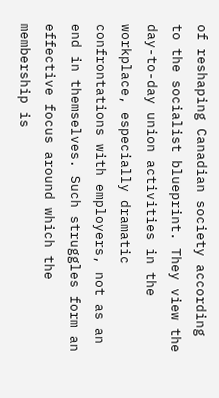of reshaping Canadian society according to the socialist blueprint. They view the day-to-day union activities in the workplace, especially dramatic confrontations with employers, not as an end in themselves. Such struggles form an effective focus around which the membership is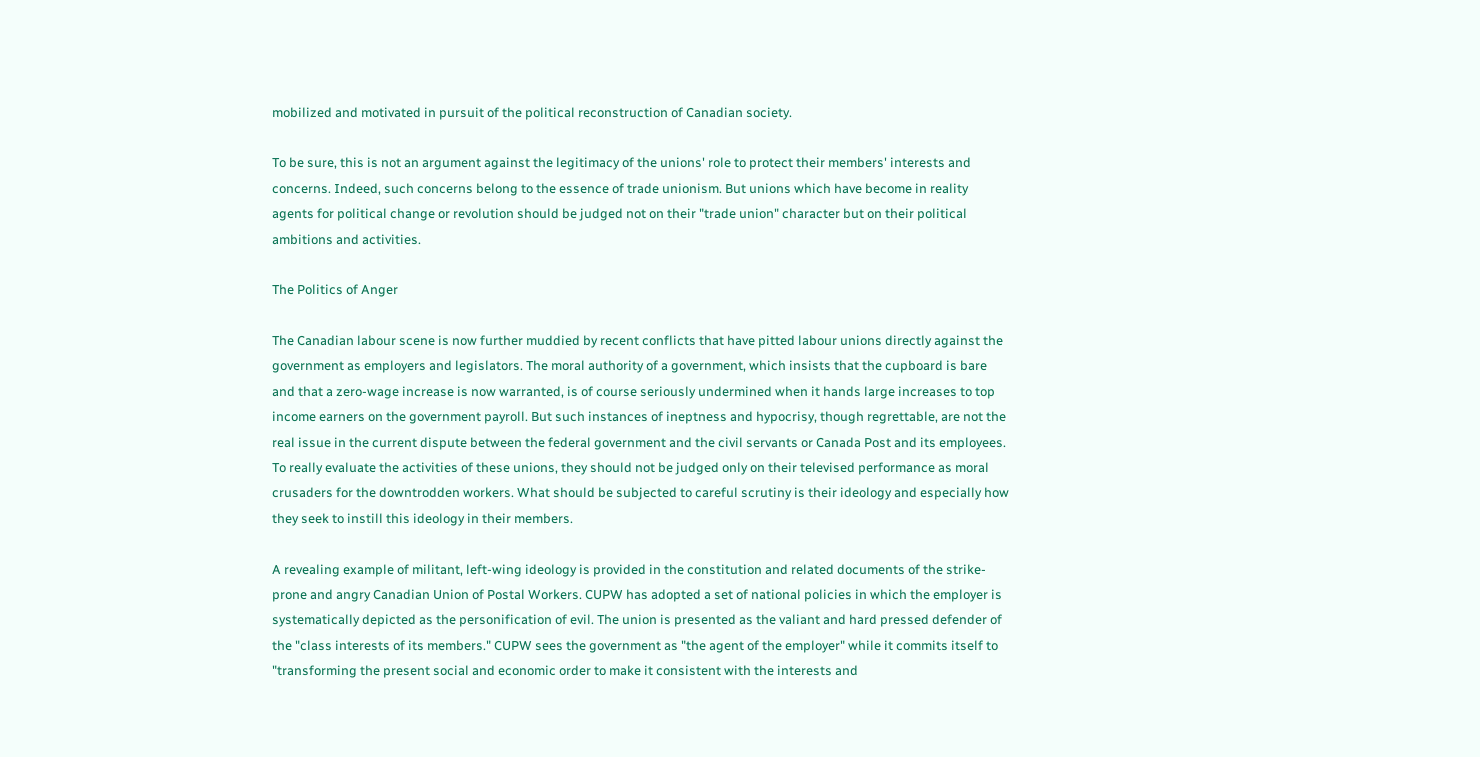mobilized and motivated in pursuit of the political reconstruction of Canadian society.

To be sure, this is not an argument against the legitimacy of the unions' role to protect their members' interests and concerns. Indeed, such concerns belong to the essence of trade unionism. But unions which have become in reality agents for political change or revolution should be judged not on their "trade union" character but on their political ambitions and activities.

The Politics of Anger

The Canadian labour scene is now further muddied by recent conflicts that have pitted labour unions directly against the government as employers and legislators. The moral authority of a government, which insists that the cupboard is bare and that a zero-wage increase is now warranted, is of course seriously undermined when it hands large increases to top income earners on the government payroll. But such instances of ineptness and hypocrisy, though regrettable, are not the real issue in the current dispute between the federal government and the civil servants or Canada Post and its employees. To really evaluate the activities of these unions, they should not be judged only on their televised performance as moral crusaders for the downtrodden workers. What should be subjected to careful scrutiny is their ideology and especially how they seek to instill this ideology in their members.

A revealing example of militant, left-wing ideology is provided in the constitution and related documents of the strike-prone and angry Canadian Union of Postal Workers. CUPW has adopted a set of national policies in which the employer is systematically depicted as the personification of evil. The union is presented as the valiant and hard pressed defender of the "class interests of its members." CUPW sees the government as "the agent of the employer" while it commits itself to "transforming the present social and economic order to make it consistent with the interests and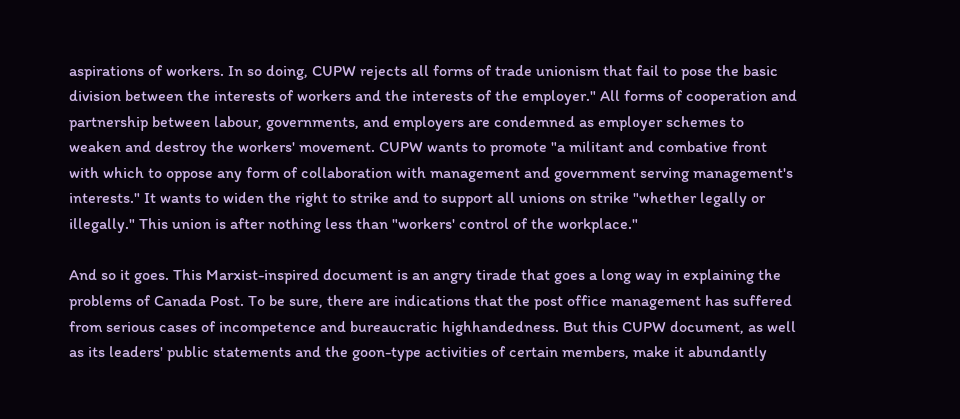aspirations of workers. In so doing, CUPW rejects all forms of trade unionism that fail to pose the basic division between the interests of workers and the interests of the employer." All forms of cooperation and partnership between labour, governments, and employers are condemned as employer schemes to weaken and destroy the workers' movement. CUPW wants to promote "a militant and combative front with which to oppose any form of collaboration with management and government serving management's interests." It wants to widen the right to strike and to support all unions on strike "whether legally or illegally." This union is after nothing less than "workers' control of the workplace."

And so it goes. This Marxist-inspired document is an angry tirade that goes a long way in explaining the problems of Canada Post. To be sure, there are indications that the post office management has suffered from serious cases of incompetence and bureaucratic highhandedness. But this CUPW document, as well as its leaders' public statements and the goon-type activities of certain members, make it abundantly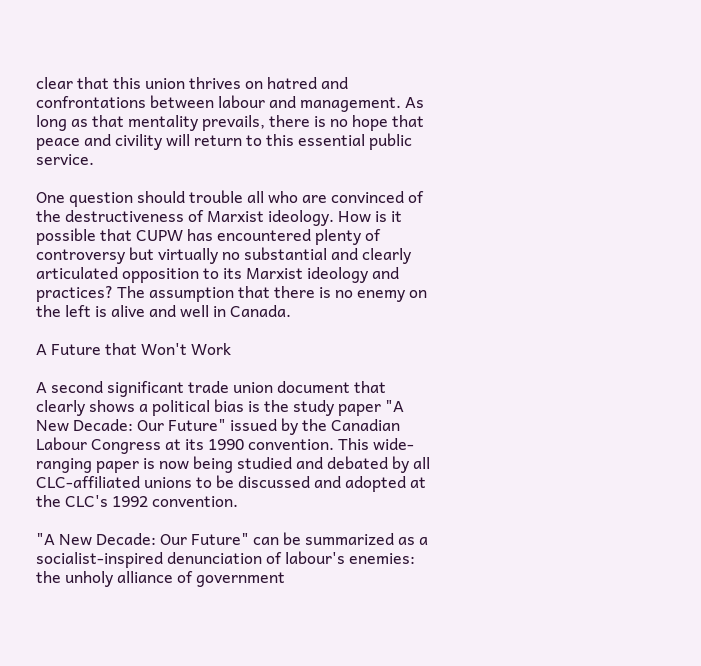clear that this union thrives on hatred and confrontations between labour and management. As long as that mentality prevails, there is no hope that peace and civility will return to this essential public service.

One question should trouble all who are convinced of the destructiveness of Marxist ideology. How is it possible that CUPW has encountered plenty of controversy but virtually no substantial and clearly articulated opposition to its Marxist ideology and practices? The assumption that there is no enemy on the left is alive and well in Canada.

A Future that Won't Work

A second significant trade union document that clearly shows a political bias is the study paper "A New Decade: Our Future" issued by the Canadian Labour Congress at its 1990 convention. This wide-ranging paper is now being studied and debated by all CLC-affiliated unions to be discussed and adopted at the CLC's 1992 convention.

"A New Decade: Our Future" can be summarized as a socialist-inspired denunciation of labour's enemies: the unholy alliance of government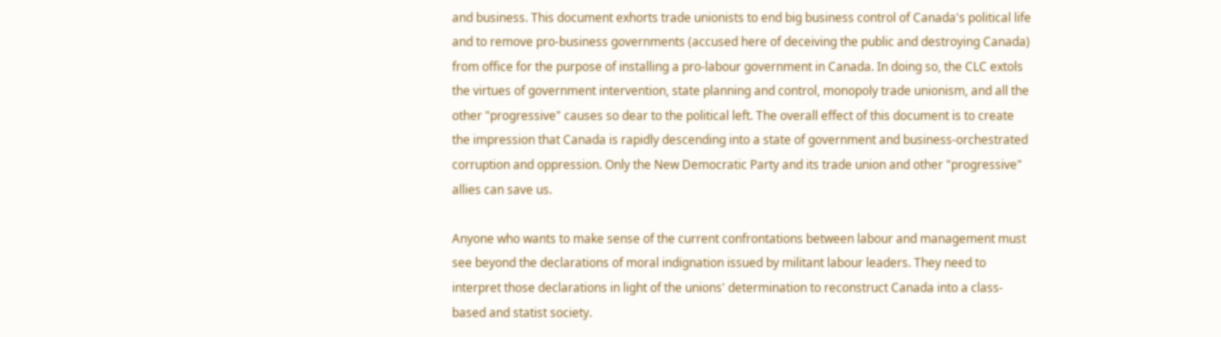and business. This document exhorts trade unionists to end big business control of Canada's political life and to remove pro-business governments (accused here of deceiving the public and destroying Canada) from office for the purpose of installing a pro-labour government in Canada. In doing so, the CLC extols the virtues of government intervention, state planning and control, monopoly trade unionism, and all the other "progressive" causes so dear to the political left. The overall effect of this document is to create the impression that Canada is rapidly descending into a state of government and business-orchestrated corruption and oppression. Only the New Democratic Party and its trade union and other "progressive" allies can save us.

Anyone who wants to make sense of the current confrontations between labour and management must see beyond the declarations of moral indignation issued by militant labour leaders. They need to interpret those declarations in light of the unions' determination to reconstruct Canada into a class-based and statist society.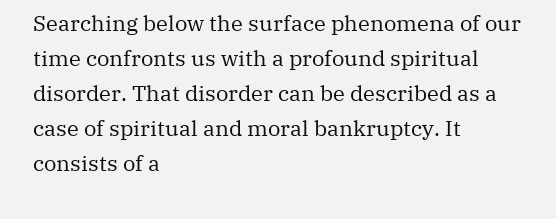Searching below the surface phenomena of our time confronts us with a profound spiritual disorder. That disorder can be described as a case of spiritual and moral bankruptcy. It consists of a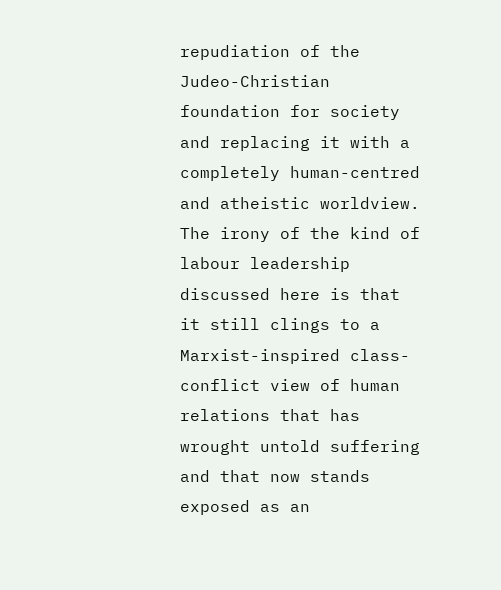repudiation of the Judeo-Christian foundation for society and replacing it with a completely human-centred and atheistic worldview. The irony of the kind of labour leadership discussed here is that it still clings to a Marxist-inspired class-conflict view of human relations that has wrought untold suffering and that now stands exposed as an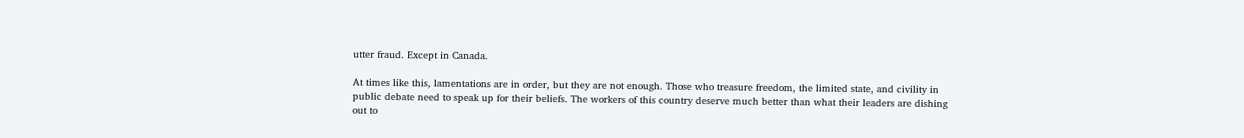utter fraud. Except in Canada.

At times like this, lamentations are in order, but they are not enough. Those who treasure freedom, the limited state, and civility in public debate need to speak up for their beliefs. The workers of this country deserve much better than what their leaders are dishing out to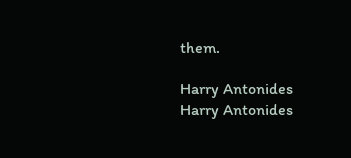them.

Harry Antonides
Harry Antonides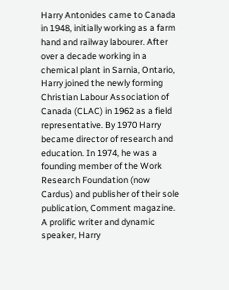Harry Antonides came to Canada in 1948, initially working as a farm hand and railway labourer. After over a decade working in a chemical plant in Sarnia, Ontario, Harry joined the newly forming Christian Labour Association of Canada (CLAC) in 1962 as a field representative. By 1970 Harry became director of research and education. In 1974, he was a founding member of the Work Research Foundation (now Cardus) and publisher of their sole publication, Comment magazine. A prolific writer and dynamic speaker, Harry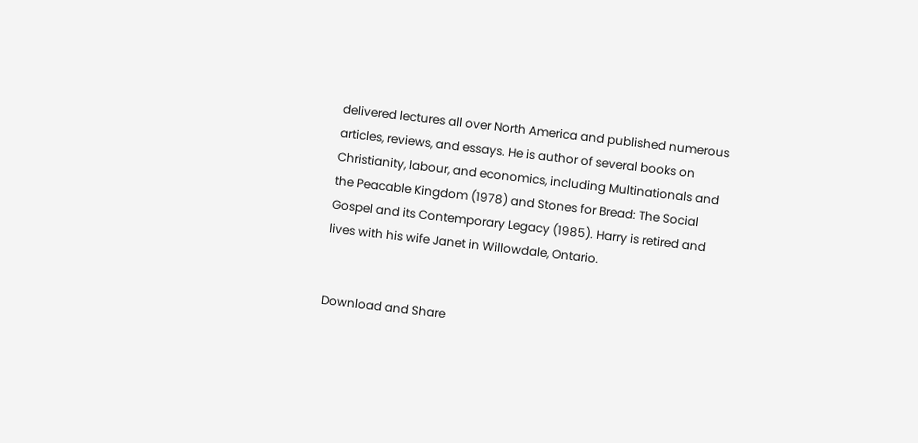delivered lectures all over North America and published numerous articles, reviews, and essays. He is author of several books on Christianity, labour, and economics, including Multinationals and the Peacable Kingdom (1978) and Stones for Bread: The Social Gospel and its Contemporary Legacy (1985). Harry is retired and lives with his wife Janet in Willowdale, Ontario.


Download and Share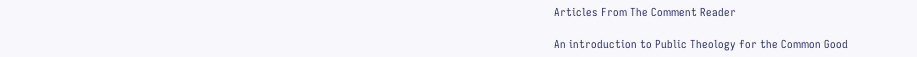Articles From The Comment Reader

An introduction to Public Theology for the Common Good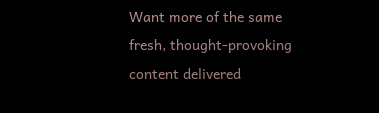Want more of the same fresh, thought-provoking content delivered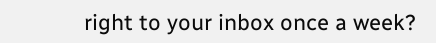right to your inbox once a week?